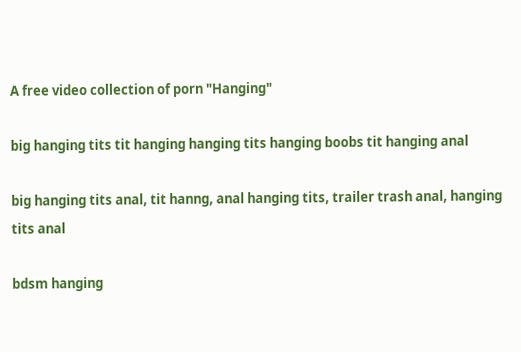A free video collection of porn "Hanging"

big hanging tits tit hanging hanging tits hanging boobs tit hanging anal

big hanging tits anal, tit hanng, anal hanging tits, trailer trash anal, hanging tits anal

bdsm hanging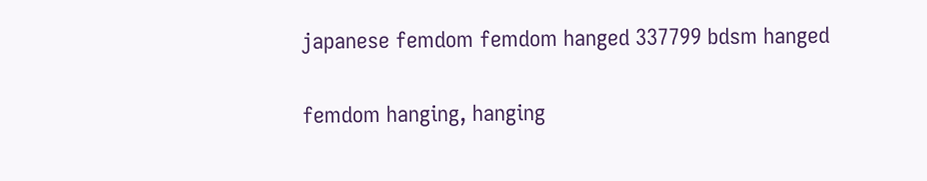japanese femdom femdom hanged 337799 bdsm hanged

femdom hanging, hanging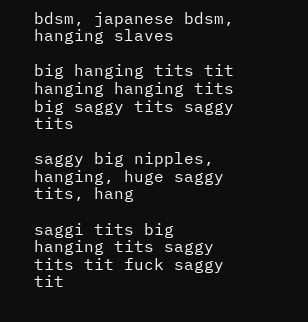bdsm, japanese bdsm, hanging slaves

big hanging tits tit hanging hanging tits big saggy tits saggy tits

saggy big nipples, hanging, huge saggy tits, hang

saggi tits big hanging tits saggy tits tit fuck saggy tit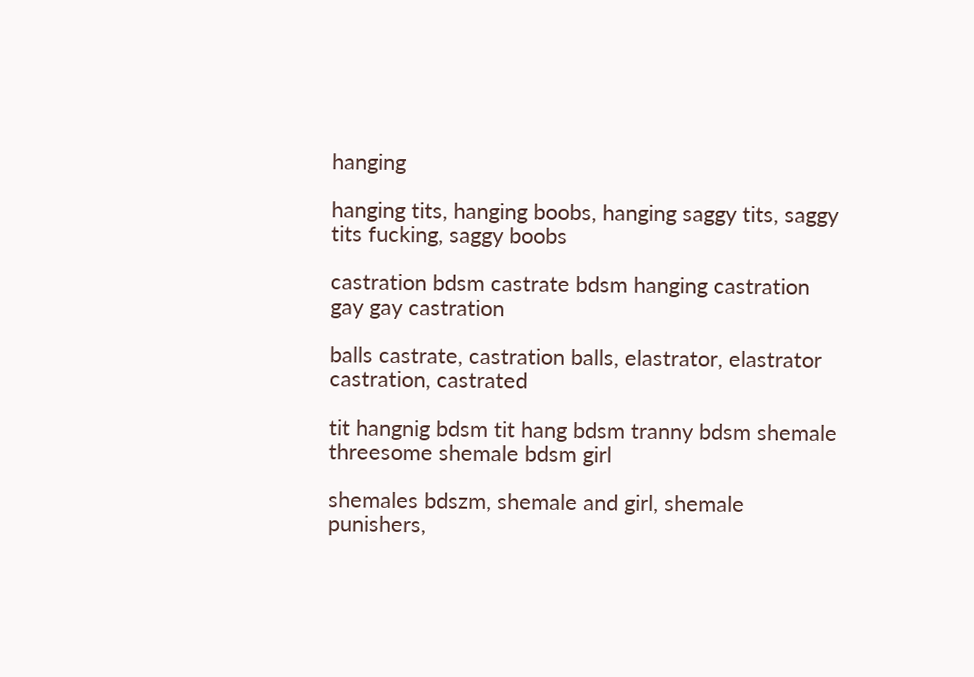hanging

hanging tits, hanging boobs, hanging saggy tits, saggy tits fucking, saggy boobs

castration bdsm castrate bdsm hanging castration gay gay castration

balls castrate, castration balls, elastrator, elastrator castration, castrated

tit hangnig bdsm tit hang bdsm tranny bdsm shemale threesome shemale bdsm girl

shemales bdszm, shemale and girl, shemale punishers,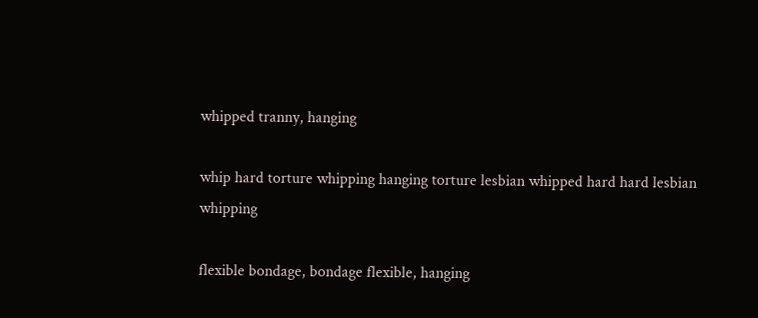whipped tranny, hanging

whip hard torture whipping hanging torture lesbian whipped hard hard lesbian whipping

flexible bondage, bondage flexible, hanging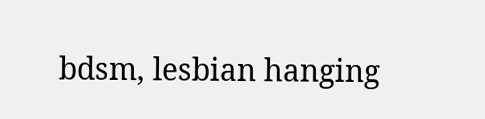bdsm, lesbian hanging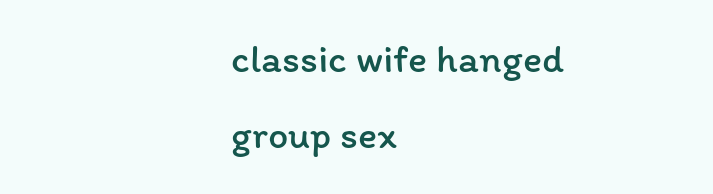classic wife hanged group sex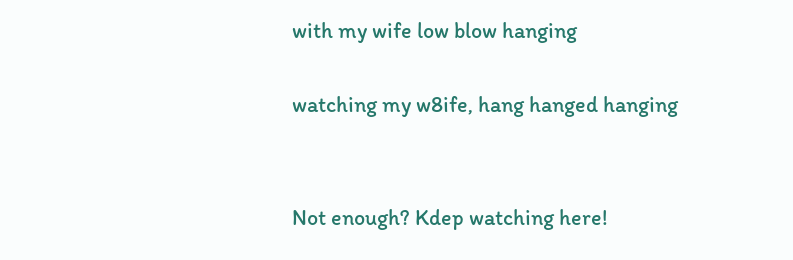with my wife low blow hanging

watching my w8ife, hang hanged hanging


Not enough? Kdep watching here!